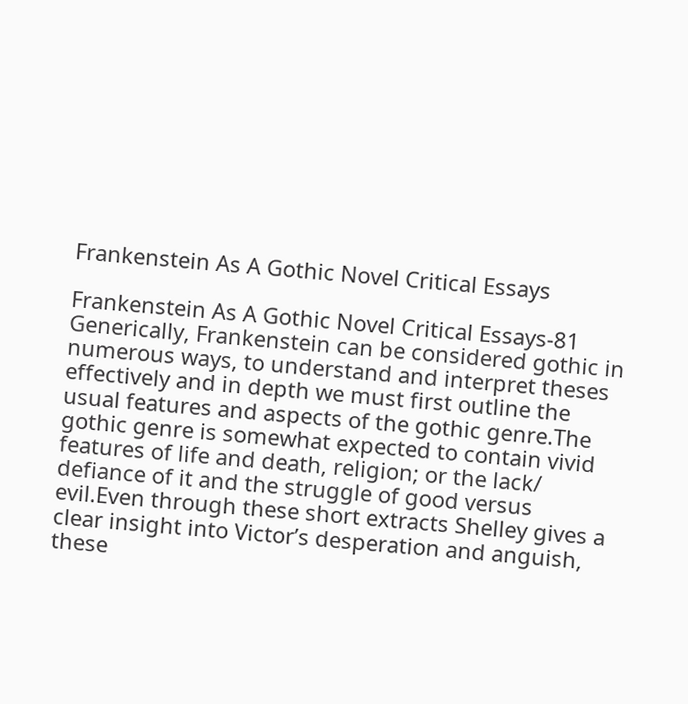Frankenstein As A Gothic Novel Critical Essays

Frankenstein As A Gothic Novel Critical Essays-81
Generically, Frankenstein can be considered gothic in numerous ways, to understand and interpret theses effectively and in depth we must first outline the usual features and aspects of the gothic genre.The gothic genre is somewhat expected to contain vivid features of life and death, religion; or the lack/ defiance of it and the struggle of good versus evil.Even through these short extracts Shelley gives a clear insight into Victor’s desperation and anguish, these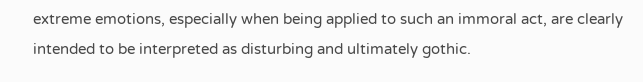extreme emotions, especially when being applied to such an immoral act, are clearly intended to be interpreted as disturbing and ultimately gothic.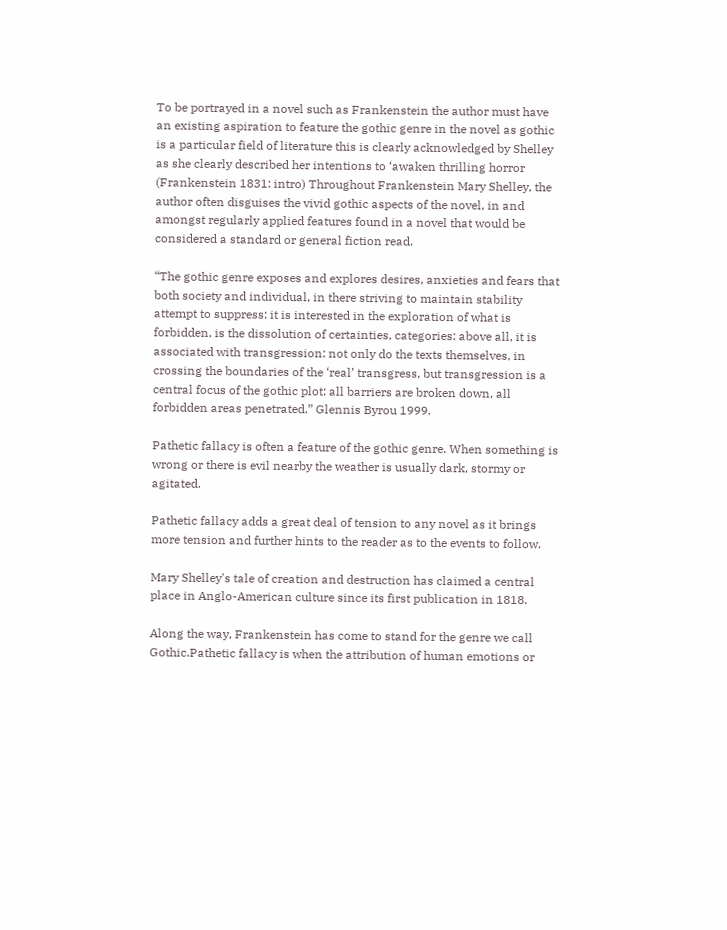To be portrayed in a novel such as Frankenstein the author must have an existing aspiration to feature the gothic genre in the novel as gothic is a particular field of literature this is clearly acknowledged by Shelley as she clearly described her intentions to ‘awaken thrilling horror (Frankenstein 1831: intro) Throughout Frankenstein Mary Shelley, the author often disguises the vivid gothic aspects of the novel, in and amongst regularly applied features found in a novel that would be considered a standard or general fiction read.

“The gothic genre exposes and explores desires, anxieties and fears that both society and individual, in there striving to maintain stability attempt to suppress: it is interested in the exploration of what is forbidden, is the dissolution of certainties, categories: above all, it is associated with transgression: not only do the texts themselves, in crossing the boundaries of the ‘real’ transgress, but transgression is a central focus of the gothic plot: all barriers are broken down, all forbidden areas penetrated.” Glennis Byrou 1999.

Pathetic fallacy is often a feature of the gothic genre. When something is wrong or there is evil nearby the weather is usually dark, stormy or agitated.

Pathetic fallacy adds a great deal of tension to any novel as it brings more tension and further hints to the reader as to the events to follow.

Mary Shelley's tale of creation and destruction has claimed a central place in Anglo-American culture since its first publication in 1818.

Along the way, Frankenstein has come to stand for the genre we call Gothic.Pathetic fallacy is when the attribution of human emotions or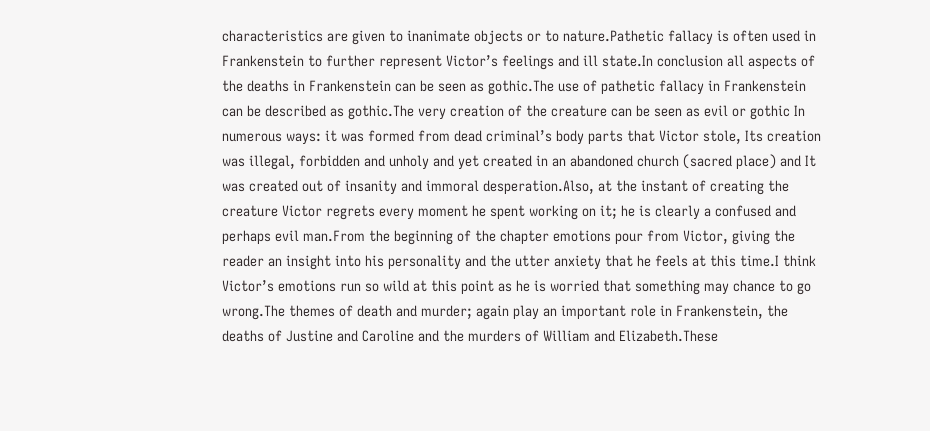characteristics are given to inanimate objects or to nature.Pathetic fallacy is often used in Frankenstein to further represent Victor’s feelings and ill state.In conclusion all aspects of the deaths in Frankenstein can be seen as gothic.The use of pathetic fallacy in Frankenstein can be described as gothic.The very creation of the creature can be seen as evil or gothic In numerous ways: it was formed from dead criminal’s body parts that Victor stole, Its creation was illegal, forbidden and unholy and yet created in an abandoned church (sacred place) and It was created out of insanity and immoral desperation.Also, at the instant of creating the creature Victor regrets every moment he spent working on it; he is clearly a confused and perhaps evil man.From the beginning of the chapter emotions pour from Victor, giving the reader an insight into his personality and the utter anxiety that he feels at this time.I think Victor’s emotions run so wild at this point as he is worried that something may chance to go wrong.The themes of death and murder; again play an important role in Frankenstein, the deaths of Justine and Caroline and the murders of William and Elizabeth.These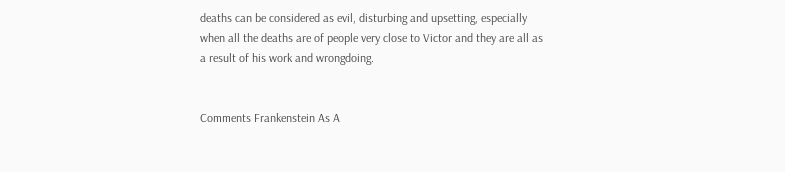deaths can be considered as evil, disturbing and upsetting, especially when all the deaths are of people very close to Victor and they are all as a result of his work and wrongdoing.


Comments Frankenstein As A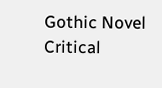Gothic Novel Critical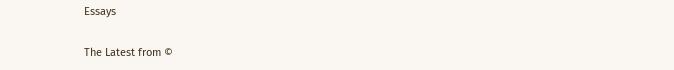Essays

The Latest from ©